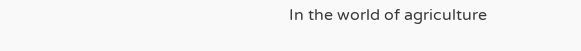In the world of agriculture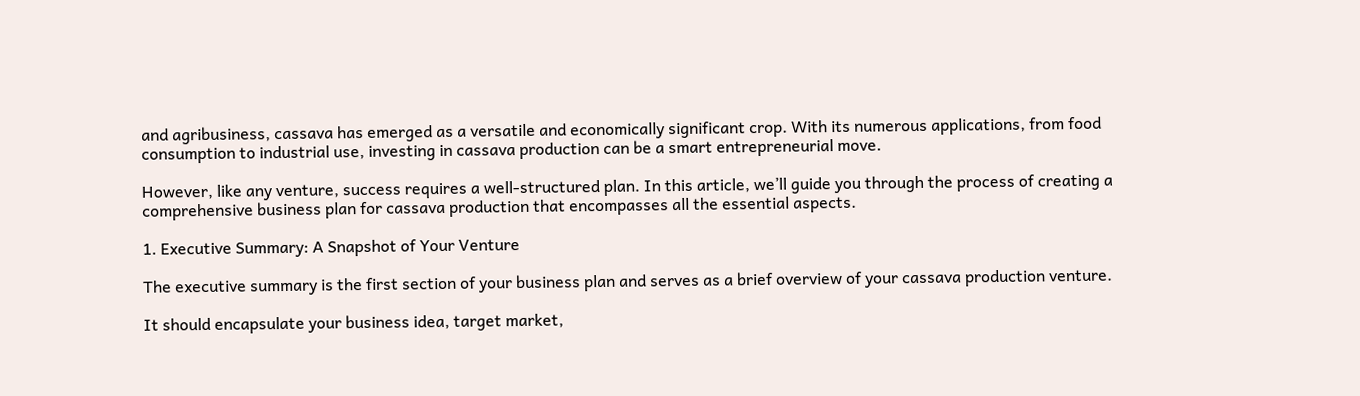and agribusiness, cassava has emerged as a versatile and economically significant crop. With its numerous applications, from food consumption to industrial use, investing in cassava production can be a smart entrepreneurial move.

However, like any venture, success requires a well-structured plan. In this article, we’ll guide you through the process of creating a comprehensive business plan for cassava production that encompasses all the essential aspects.

1. Executive Summary: A Snapshot of Your Venture

The executive summary is the first section of your business plan and serves as a brief overview of your cassava production venture.

It should encapsulate your business idea, target market,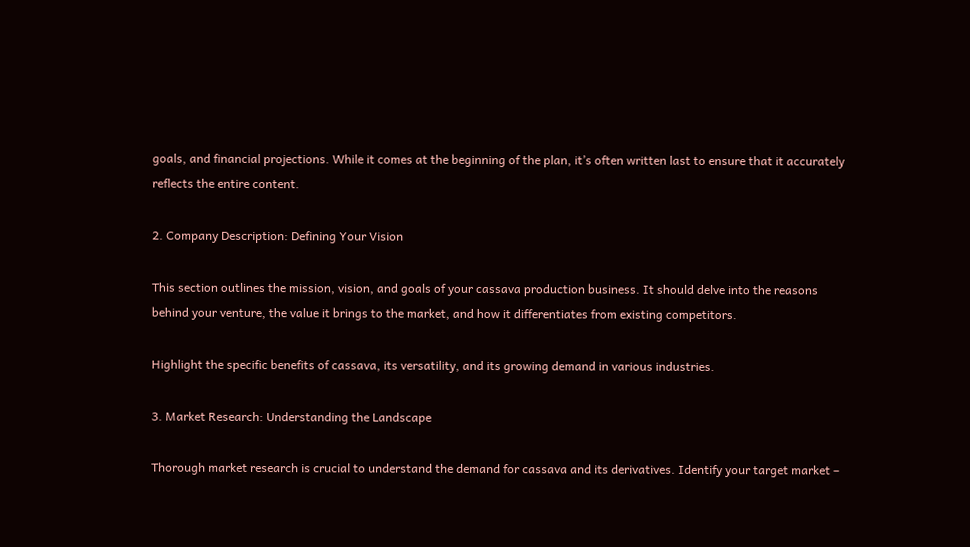goals, and financial projections. While it comes at the beginning of the plan, it’s often written last to ensure that it accurately reflects the entire content.

2. Company Description: Defining Your Vision

This section outlines the mission, vision, and goals of your cassava production business. It should delve into the reasons behind your venture, the value it brings to the market, and how it differentiates from existing competitors.

Highlight the specific benefits of cassava, its versatility, and its growing demand in various industries.

3. Market Research: Understanding the Landscape

Thorough market research is crucial to understand the demand for cassava and its derivatives. Identify your target market –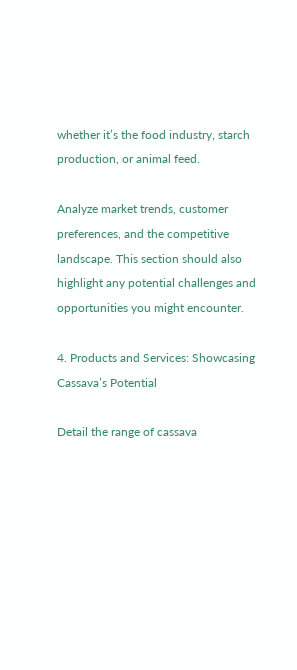whether it’s the food industry, starch production, or animal feed.

Analyze market trends, customer preferences, and the competitive landscape. This section should also highlight any potential challenges and opportunities you might encounter.

4. Products and Services: Showcasing Cassava’s Potential

Detail the range of cassava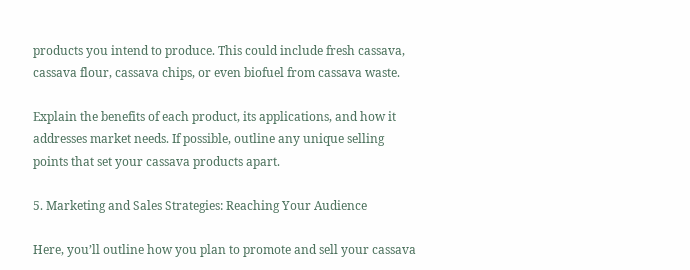products you intend to produce. This could include fresh cassava, cassava flour, cassava chips, or even biofuel from cassava waste.

Explain the benefits of each product, its applications, and how it addresses market needs. If possible, outline any unique selling points that set your cassava products apart.

5. Marketing and Sales Strategies: Reaching Your Audience

Here, you’ll outline how you plan to promote and sell your cassava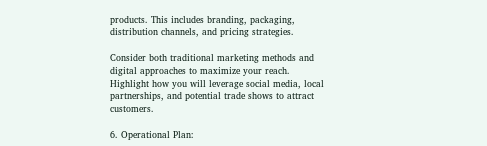products. This includes branding, packaging, distribution channels, and pricing strategies.

Consider both traditional marketing methods and digital approaches to maximize your reach. Highlight how you will leverage social media, local partnerships, and potential trade shows to attract customers.

6. Operational Plan: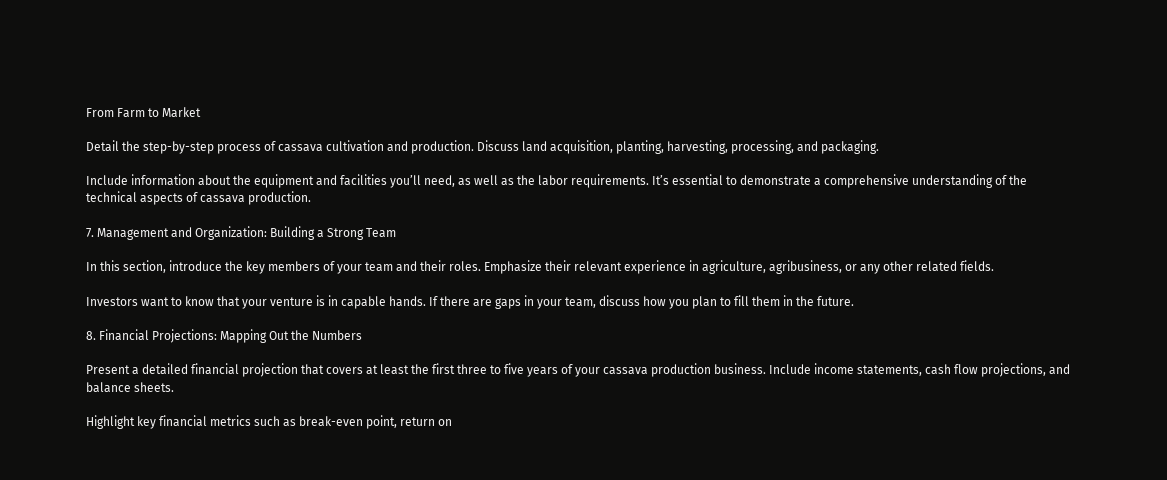From Farm to Market

Detail the step-by-step process of cassava cultivation and production. Discuss land acquisition, planting, harvesting, processing, and packaging.

Include information about the equipment and facilities you’ll need, as well as the labor requirements. It’s essential to demonstrate a comprehensive understanding of the technical aspects of cassava production.

7. Management and Organization: Building a Strong Team

In this section, introduce the key members of your team and their roles. Emphasize their relevant experience in agriculture, agribusiness, or any other related fields.

Investors want to know that your venture is in capable hands. If there are gaps in your team, discuss how you plan to fill them in the future.

8. Financial Projections: Mapping Out the Numbers

Present a detailed financial projection that covers at least the first three to five years of your cassava production business. Include income statements, cash flow projections, and balance sheets.

Highlight key financial metrics such as break-even point, return on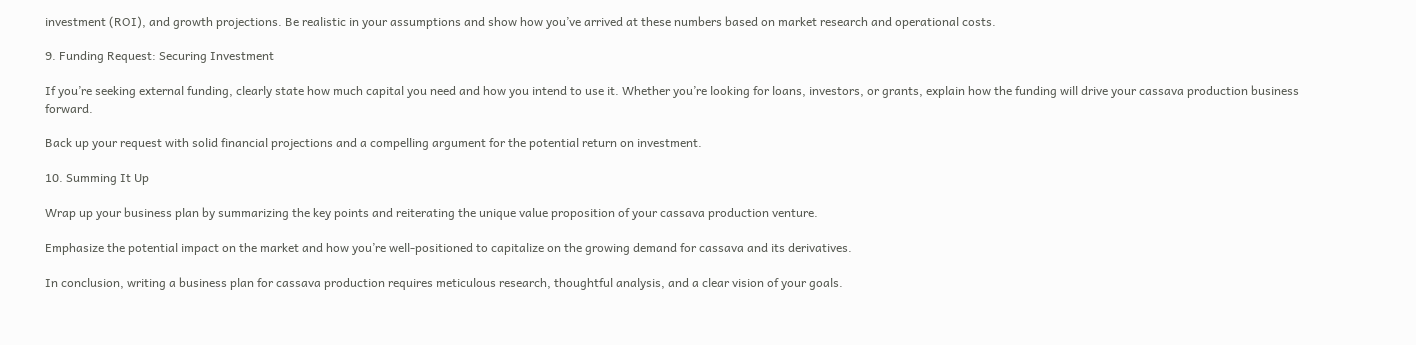investment (ROI), and growth projections. Be realistic in your assumptions and show how you’ve arrived at these numbers based on market research and operational costs.

9. Funding Request: Securing Investment

If you’re seeking external funding, clearly state how much capital you need and how you intend to use it. Whether you’re looking for loans, investors, or grants, explain how the funding will drive your cassava production business forward.

Back up your request with solid financial projections and a compelling argument for the potential return on investment.

10. Summing It Up

Wrap up your business plan by summarizing the key points and reiterating the unique value proposition of your cassava production venture.

Emphasize the potential impact on the market and how you’re well-positioned to capitalize on the growing demand for cassava and its derivatives.

In conclusion, writing a business plan for cassava production requires meticulous research, thoughtful analysis, and a clear vision of your goals.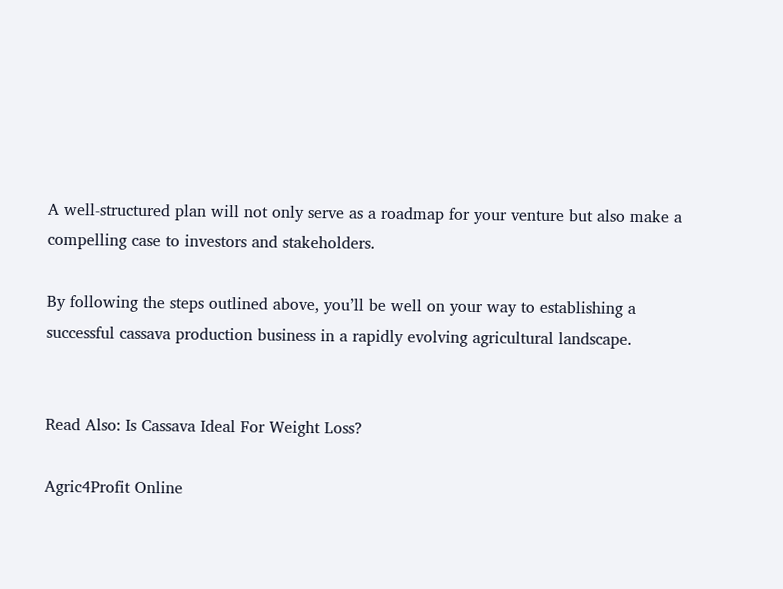A well-structured plan will not only serve as a roadmap for your venture but also make a compelling case to investors and stakeholders.

By following the steps outlined above, you’ll be well on your way to establishing a successful cassava production business in a rapidly evolving agricultural landscape.


Read Also: Is Cassava Ideal For Weight Loss?

Agric4Profit Online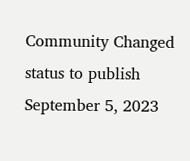Community Changed status to publish September 5, 2023